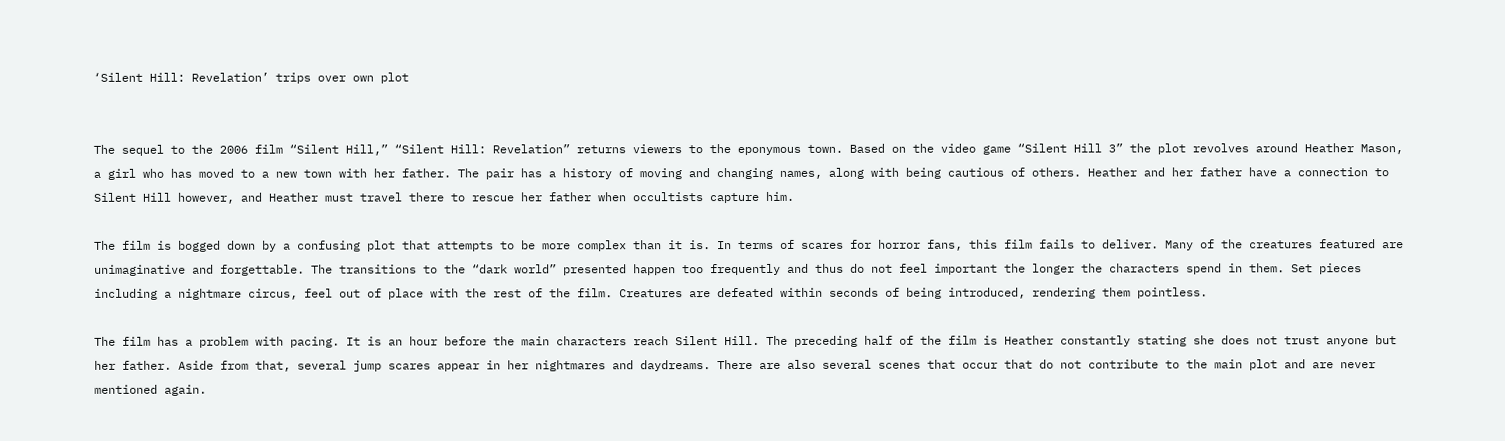‘Silent Hill: Revelation’ trips over own plot


The sequel to the 2006 film “Silent Hill,” “Silent Hill: Revelation” returns viewers to the eponymous town. Based on the video game “Silent Hill 3” the plot revolves around Heather Mason, a girl who has moved to a new town with her father. The pair has a history of moving and changing names, along with being cautious of others. Heather and her father have a connection to Silent Hill however, and Heather must travel there to rescue her father when occultists capture him.

The film is bogged down by a confusing plot that attempts to be more complex than it is. In terms of scares for horror fans, this film fails to deliver. Many of the creatures featured are unimaginative and forgettable. The transitions to the “dark world” presented happen too frequently and thus do not feel important the longer the characters spend in them. Set pieces including a nightmare circus, feel out of place with the rest of the film. Creatures are defeated within seconds of being introduced, rendering them pointless.

The film has a problem with pacing. It is an hour before the main characters reach Silent Hill. The preceding half of the film is Heather constantly stating she does not trust anyone but her father. Aside from that, several jump scares appear in her nightmares and daydreams. There are also several scenes that occur that do not contribute to the main plot and are never mentioned again.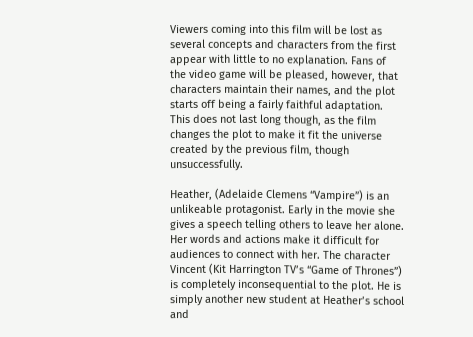Viewers coming into this film will be lost as several concepts and characters from the first appear with little to no explanation. Fans of the video game will be pleased, however, that characters maintain their names, and the plot starts off being a fairly faithful adaptation. This does not last long though, as the film changes the plot to make it fit the universe created by the previous film, though unsuccessfully.

Heather, (Adelaide Clemens “Vampire”) is an unlikeable protagonist. Early in the movie she gives a speech telling others to leave her alone. Her words and actions make it difficult for audiences to connect with her. The character Vincent (Kit Harrington TV’s “Game of Thrones”) is completely inconsequential to the plot. He is simply another new student at Heather’s school and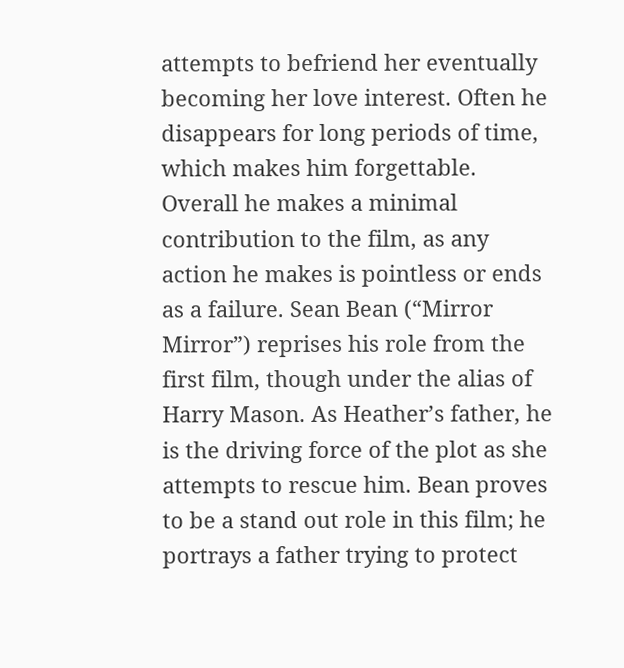attempts to befriend her eventually becoming her love interest. Often he disappears for long periods of time, which makes him forgettable. Overall he makes a minimal contribution to the film, as any action he makes is pointless or ends as a failure. Sean Bean (“Mirror Mirror”) reprises his role from the first film, though under the alias of Harry Mason. As Heather’s father, he is the driving force of the plot as she attempts to rescue him. Bean proves to be a stand out role in this film; he portrays a father trying to protect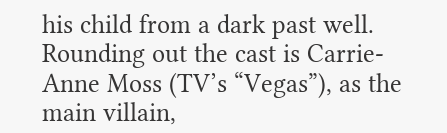his child from a dark past well. Rounding out the cast is Carrie-Anne Moss (TV’s “Vegas”), as the main villain,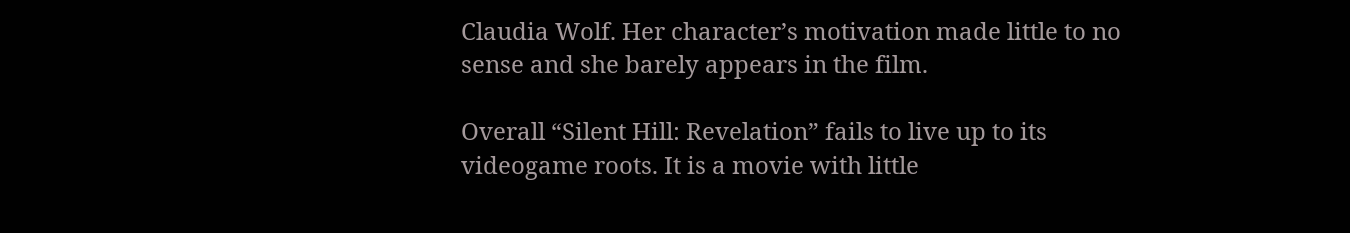Claudia Wolf. Her character’s motivation made little to no sense and she barely appears in the film.

Overall “Silent Hill: Revelation” fails to live up to its videogame roots. It is a movie with little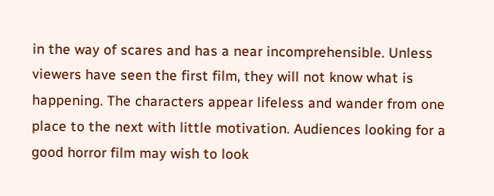in the way of scares and has a near incomprehensible. Unless viewers have seen the first film, they will not know what is happening. The characters appear lifeless and wander from one place to the next with little motivation. Audiences looking for a good horror film may wish to look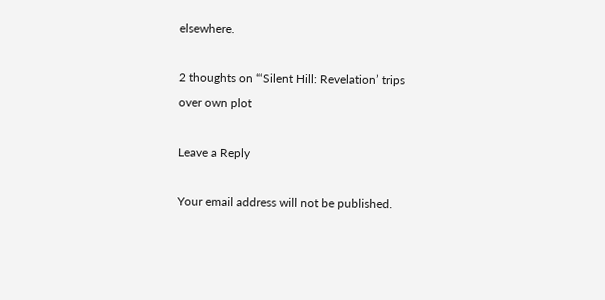elsewhere.

2 thoughts on “‘Silent Hill: Revelation’ trips over own plot

Leave a Reply

Your email address will not be published.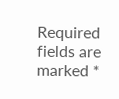Required fields are marked *